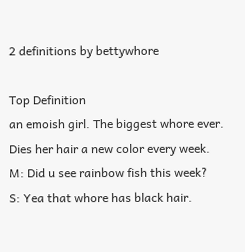2 definitions by bettywhore

Top Definition
an emoish girl. The biggest whore ever. Dies her hair a new color every week.
M: Did u see rainbow fish this week?
S: Yea that whore has black hair.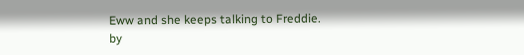Eww and she keeps talking to Freddie.
by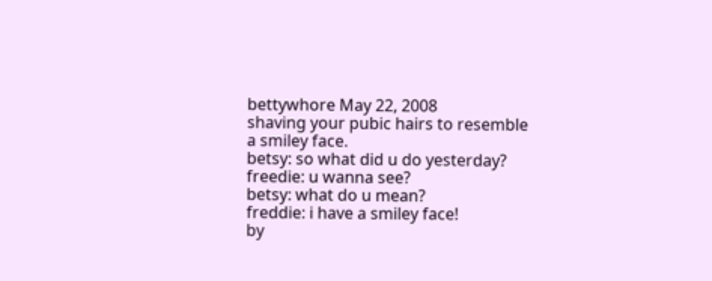bettywhore May 22, 2008
shaving your pubic hairs to resemble a smiley face.
betsy: so what did u do yesterday?
freedie: u wanna see?
betsy: what do u mean?
freddie: i have a smiley face!
by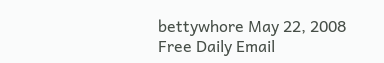bettywhore May 22, 2008
Free Daily Email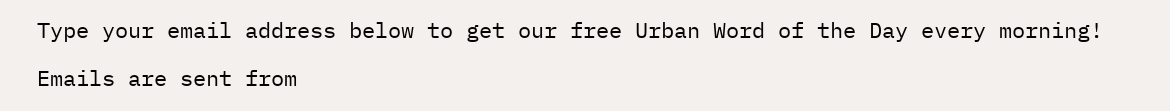Type your email address below to get our free Urban Word of the Day every morning!

Emails are sent from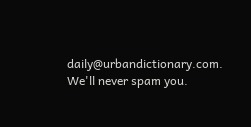daily@urbandictionary.com. We'll never spam you.